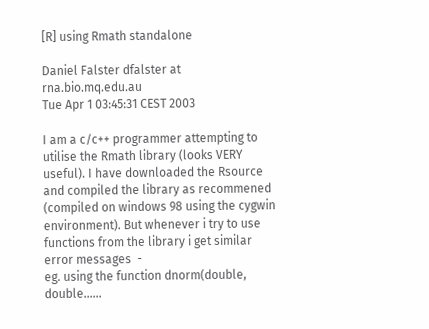[R] using Rmath standalone

Daniel Falster dfalster at rna.bio.mq.edu.au
Tue Apr 1 03:45:31 CEST 2003

I am a c/c++ programmer attempting to utilise the Rmath library (looks VERY useful). I have downloaded the Rsource and compiled the library as recommened (compiled on windows 98 using the cygwin environment). But whenever i try to use functions from the library i get similar error messages  -
eg. using the function dnorm(double, double......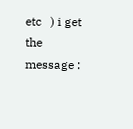etc   ) i get the message :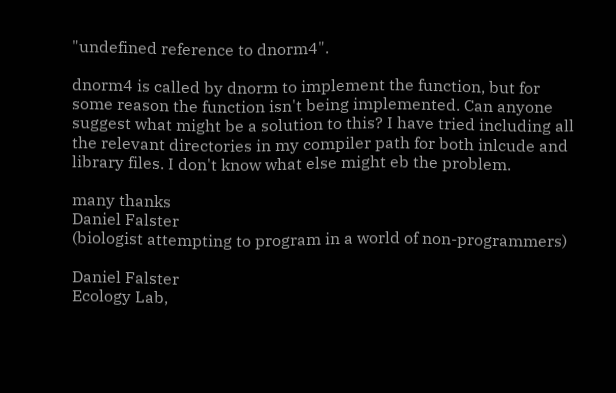"undefined reference to dnorm4".

dnorm4 is called by dnorm to implement the function, but for some reason the function isn't being implemented. Can anyone suggest what might be a solution to this? I have tried including all the relevant directories in my compiler path for both inlcude and library files. I don't know what else might eb the problem.

many thanks
Daniel Falster
(biologist attempting to program in a world of non-programmers)

Daniel Falster
Ecology Lab,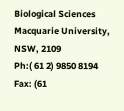Biological Sciences
Macquarie University, NSW, 2109
Ph:( 61 2) 9850 8194 Fax: (61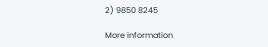2) 9850 8245

More information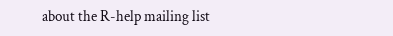about the R-help mailing list